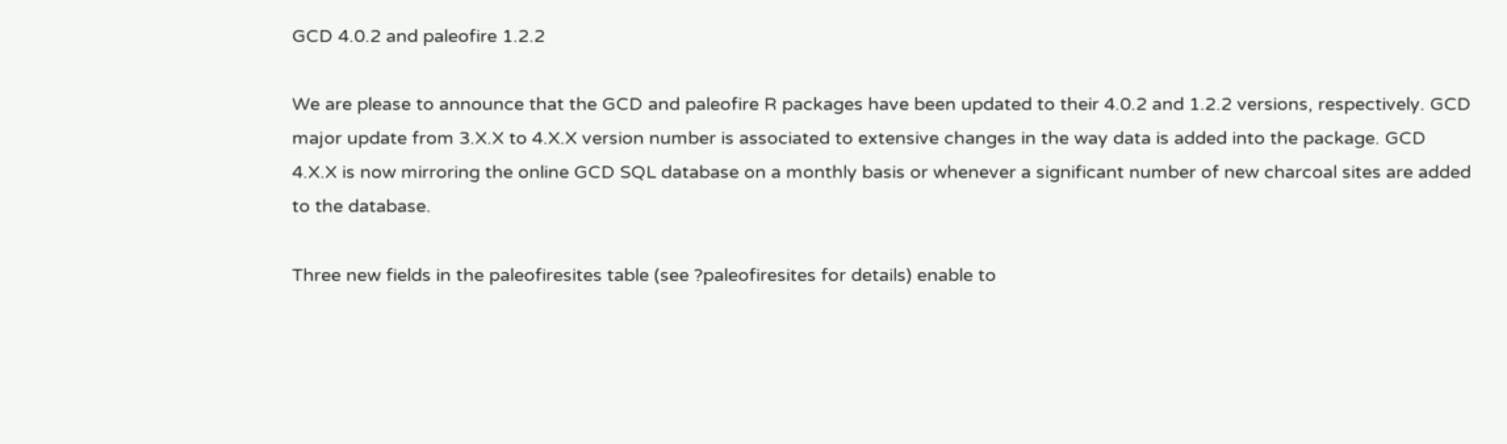GCD 4.0.2 and paleofire 1.2.2

We are please to announce that the GCD and paleofire R packages have been updated to their 4.0.2 and 1.2.2 versions, respectively. GCD major update from 3.X.X to 4.X.X version number is associated to extensive changes in the way data is added into the package. GCD 4.X.X is now mirroring the online GCD SQL database on a monthly basis or whenever a significant number of new charcoal sites are added to the database.

Three new fields in the paleofiresites table (see ?paleofiresites for details) enable to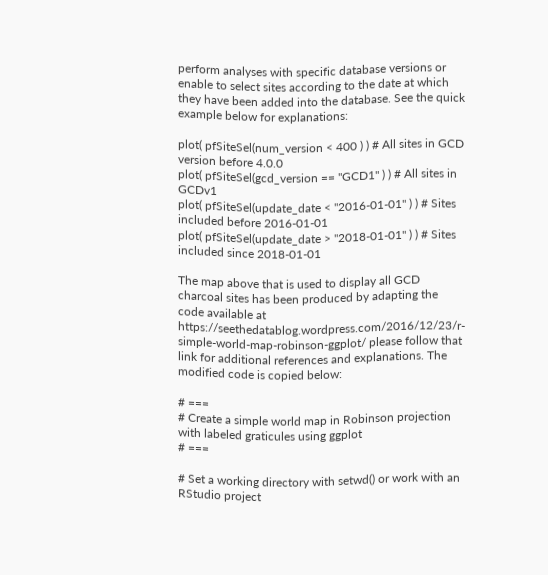perform analyses with specific database versions or enable to select sites according to the date at which they have been added into the database. See the quick example below for explanations:

plot( pfSiteSel(num_version < 400 ) ) # All sites in GCD version before 4.0.0
plot( pfSiteSel(gcd_version == "GCD1" ) ) # All sites in GCDv1
plot( pfSiteSel(update_date < "2016-01-01" ) ) # Sites included before 2016-01-01
plot( pfSiteSel(update_date > "2018-01-01" ) ) # Sites included since 2018-01-01

The map above that is used to display all GCD charcoal sites has been produced by adapting the code available at https://seethedatablog.wordpress.com/2016/12/23/r-simple-world-map-robinson-ggplot/ please follow that link for additional references and explanations. The modified code is copied below:

# ===
# Create a simple world map in Robinson projection with labeled graticules using ggplot
# ===

# Set a working directory with setwd() or work with an RStudio project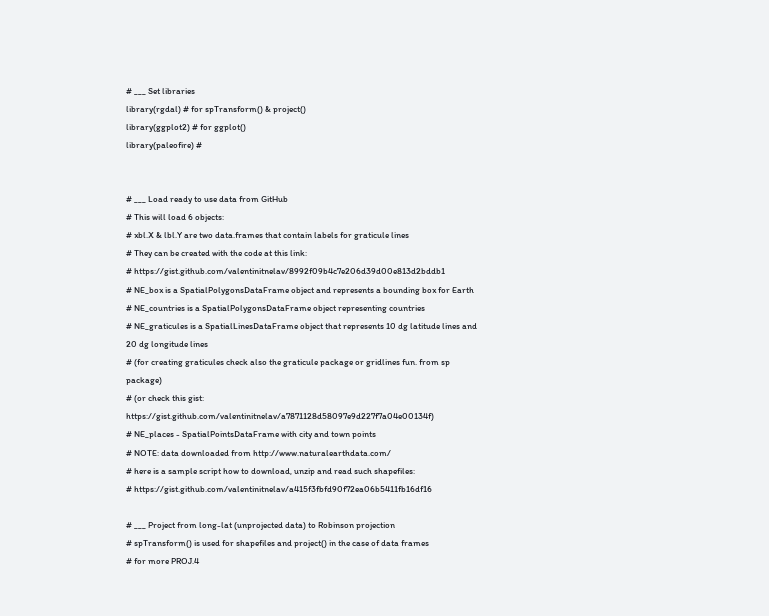# ___ Set libraries
library(rgdal) # for spTransform() & project()
library(ggplot2) # for ggplot()
library(paleofire) #


# ___ Load ready to use data from GitHub
# This will load 6 objects:
# xbl.X & lbl.Y are two data.frames that contain labels for graticule lines
# They can be created with the code at this link:
# https://gist.github.com/valentinitnelav/8992f09b4c7e206d39d00e813d2bddb1
# NE_box is a SpatialPolygonsDataFrame object and represents a bounding box for Earth
# NE_countries is a SpatialPolygonsDataFrame object representing countries
# NE_graticules is a SpatialLinesDataFrame object that represents 10 dg latitude lines and 20 dg longitude lines
# (for creating graticules check also the graticule package or gridlines fun. from sp package)
# (or check this gist: https://gist.github.com/valentinitnelav/a7871128d58097e9d227f7a04e00134f)
# NE_places - SpatialPointsDataFrame with city and town points
# NOTE: data downloaded from http://www.naturalearthdata.com/
# here is a sample script how to download, unzip and read such shapefiles:
# https://gist.github.com/valentinitnelav/a415f3fbfd90f72ea06b5411fb16df16

# ___ Project from long-lat (unprojected data) to Robinson projection
# spTransform() is used for shapefiles and project() in the case of data frames
# for more PROJ.4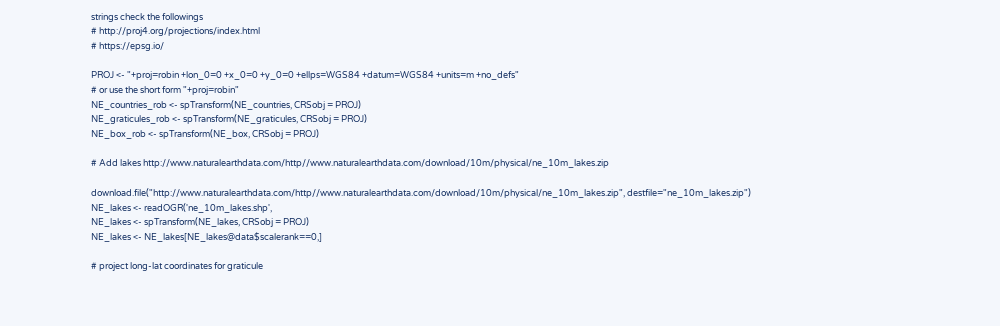strings check the followings
# http://proj4.org/projections/index.html
# https://epsg.io/

PROJ <- "+proj=robin +lon_0=0 +x_0=0 +y_0=0 +ellps=WGS84 +datum=WGS84 +units=m +no_defs"
# or use the short form "+proj=robin"
NE_countries_rob <- spTransform(NE_countries, CRSobj = PROJ)
NE_graticules_rob <- spTransform(NE_graticules, CRSobj = PROJ)
NE_box_rob <- spTransform(NE_box, CRSobj = PROJ)

# Add lakes http://www.naturalearthdata.com/http//www.naturalearthdata.com/download/10m/physical/ne_10m_lakes.zip

download.file("http://www.naturalearthdata.com/http//www.naturalearthdata.com/download/10m/physical/ne_10m_lakes.zip", destfile="ne_10m_lakes.zip")
NE_lakes <- readOGR('ne_10m_lakes.shp',
NE_lakes <- spTransform(NE_lakes, CRSobj = PROJ)
NE_lakes <- NE_lakes[NE_lakes@data$scalerank==0,]

# project long-lat coordinates for graticule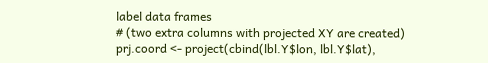label data frames
# (two extra columns with projected XY are created)
prj.coord <- project(cbind(lbl.Y$lon, lbl.Y$lat),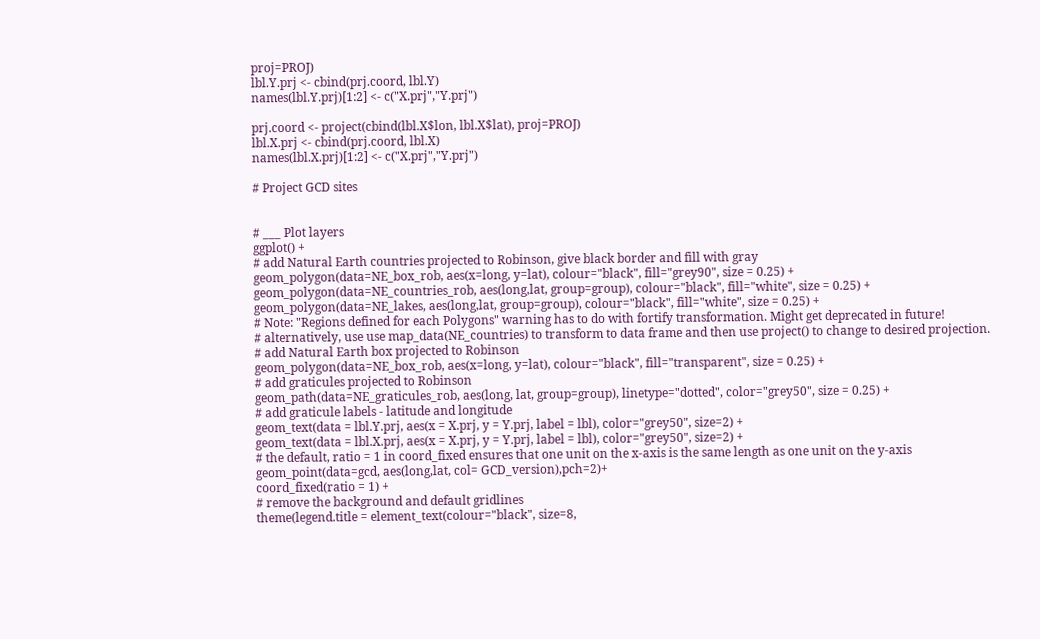proj=PROJ)
lbl.Y.prj <- cbind(prj.coord, lbl.Y)
names(lbl.Y.prj)[1:2] <- c("X.prj","Y.prj")

prj.coord <- project(cbind(lbl.X$lon, lbl.X$lat), proj=PROJ)
lbl.X.prj <- cbind(prj.coord, lbl.X)
names(lbl.X.prj)[1:2] <- c("X.prj","Y.prj")

# Project GCD sites


# ___ Plot layers
ggplot() +
# add Natural Earth countries projected to Robinson, give black border and fill with gray
geom_polygon(data=NE_box_rob, aes(x=long, y=lat), colour="black", fill="grey90", size = 0.25) +
geom_polygon(data=NE_countries_rob, aes(long,lat, group=group), colour="black", fill="white", size = 0.25) +
geom_polygon(data=NE_lakes, aes(long,lat, group=group), colour="black", fill="white", size = 0.25) +
# Note: "Regions defined for each Polygons" warning has to do with fortify transformation. Might get deprecated in future!
# alternatively, use use map_data(NE_countries) to transform to data frame and then use project() to change to desired projection.
# add Natural Earth box projected to Robinson
geom_polygon(data=NE_box_rob, aes(x=long, y=lat), colour="black", fill="transparent", size = 0.25) +
# add graticules projected to Robinson
geom_path(data=NE_graticules_rob, aes(long, lat, group=group), linetype="dotted", color="grey50", size = 0.25) +
# add graticule labels - latitude and longitude
geom_text(data = lbl.Y.prj, aes(x = X.prj, y = Y.prj, label = lbl), color="grey50", size=2) +
geom_text(data = lbl.X.prj, aes(x = X.prj, y = Y.prj, label = lbl), color="grey50", size=2) +
# the default, ratio = 1 in coord_fixed ensures that one unit on the x-axis is the same length as one unit on the y-axis
geom_point(data=gcd, aes(long,lat, col= GCD_version),pch=2)+
coord_fixed(ratio = 1) +
# remove the background and default gridlines
theme(legend.title = element_text(colour="black", size=8,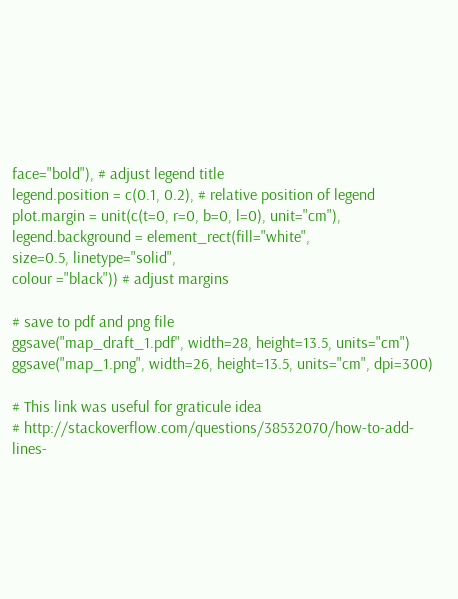face="bold"), # adjust legend title
legend.position = c(0.1, 0.2), # relative position of legend
plot.margin = unit(c(t=0, r=0, b=0, l=0), unit="cm"),
legend.background = element_rect(fill="white",
size=0.5, linetype="solid",
colour ="black")) # adjust margins

# save to pdf and png file
ggsave("map_draft_1.pdf", width=28, height=13.5, units="cm")
ggsave("map_1.png", width=26, height=13.5, units="cm", dpi=300)

# This link was useful for graticule idea
# http://stackoverflow.com/questions/38532070/how-to-add-lines-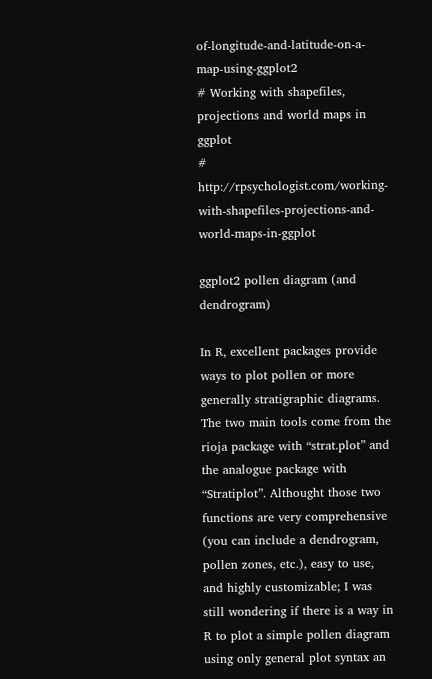of-longitude-and-latitude-on-a-map-using-ggplot2
# Working with shapefiles, projections and world maps in ggplot
# http://rpsychologist.com/working-with-shapefiles-projections-and-world-maps-in-ggplot

ggplot2 pollen diagram (and dendrogram)

In R, excellent packages provide ways to plot pollen or more generally stratigraphic diagrams. The two main tools come from the rioja package with “strat.plot” and the analogue package with “Stratiplot”. Althought those two functions are very comprehensive (you can include a dendrogram, pollen zones, etc.), easy to use, and highly customizable; I was still wondering if there is a way in R to plot a simple pollen diagram using only general plot syntax an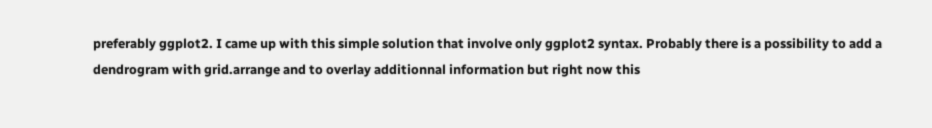preferably ggplot2. I came up with this simple solution that involve only ggplot2 syntax. Probably there is a possibility to add a dendrogram with grid.arrange and to overlay additionnal information but right now this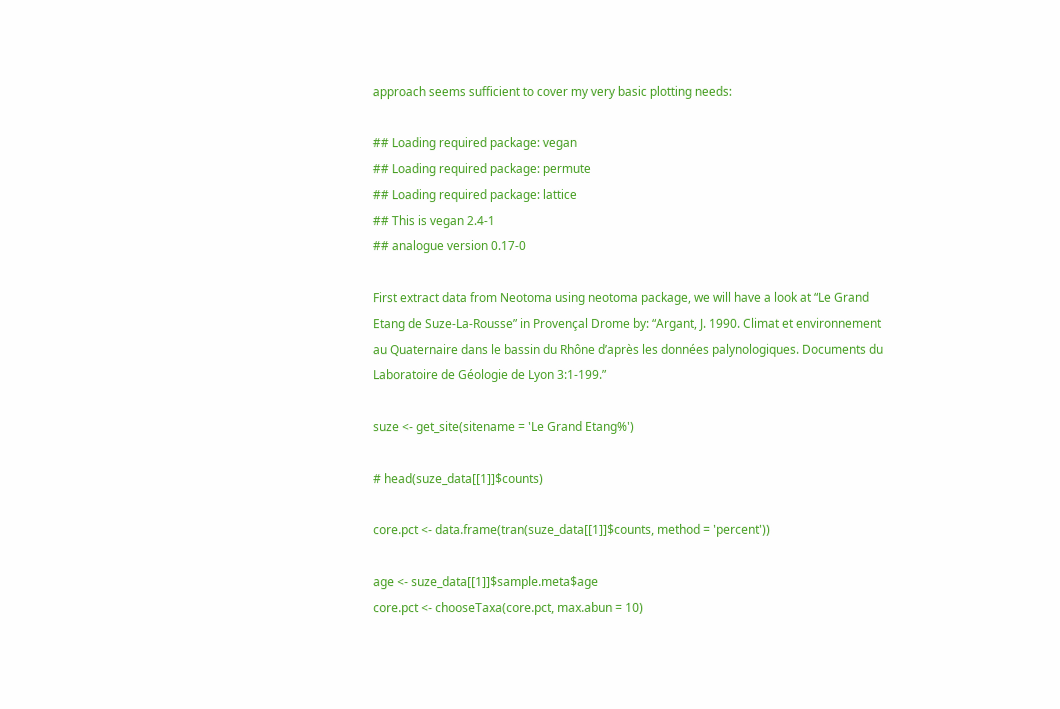approach seems sufficient to cover my very basic plotting needs:

## Loading required package: vegan
## Loading required package: permute
## Loading required package: lattice
## This is vegan 2.4-1
## analogue version 0.17-0

First extract data from Neotoma using neotoma package, we will have a look at “Le Grand Etang de Suze-La-Rousse” in Provençal Drome by: “Argant, J. 1990. Climat et environnement au Quaternaire dans le bassin du Rhône d’après les données palynologiques. Documents du Laboratoire de Géologie de Lyon 3:1-199.”

suze <- get_site(sitename = 'Le Grand Etang%')

# head(suze_data[[1]]$counts)

core.pct <- data.frame(tran(suze_data[[1]]$counts, method = 'percent'))

age <- suze_data[[1]]$sample.meta$age
core.pct <- chooseTaxa(core.pct, max.abun = 10)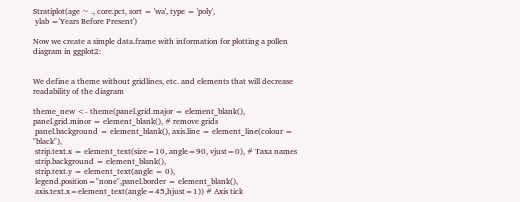Stratiplot(age ~ ., core.pct, sort = 'wa', type = 'poly',
 ylab ='Years Before Present')

Now we create a simple data.frame with information for plotting a pollen diagram in ggplot2:


We define a theme without gridlines, etc. and elements that will decrease readability of the diagram

theme_new <- theme(panel.grid.major = element_blank(), panel.grid.minor = element_blank(), # remove grids
 panel.background = element_blank(), axis.line = element_line(colour = "black"),
 strip.text.x = element_text(size=10, angle=90, vjust=0), # Taxa names
 strip.background = element_blank(),
 strip.text.y = element_text(angle = 0),
 legend.position="none",panel.border = element_blank(),
 axis.text.x=element_text(angle=45,hjust=1)) # Axis tick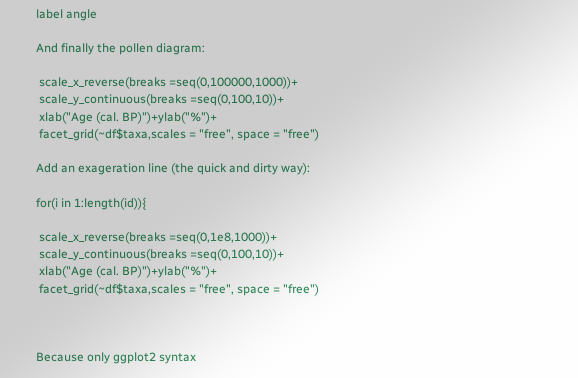label angle

And finally the pollen diagram:

 scale_x_reverse(breaks =seq(0,100000,1000))+
 scale_y_continuous(breaks =seq(0,100,10))+
 xlab("Age (cal. BP)")+ylab("%")+
 facet_grid(~df$taxa,scales = "free", space = "free")

Add an exageration line (the quick and dirty way):

for(i in 1:length(id)){

 scale_x_reverse(breaks =seq(0,1e8,1000))+
 scale_y_continuous(breaks =seq(0,100,10))+
 xlab("Age (cal. BP)")+ylab("%")+
 facet_grid(~df$taxa,scales = "free", space = "free")



Because only ggplot2 syntax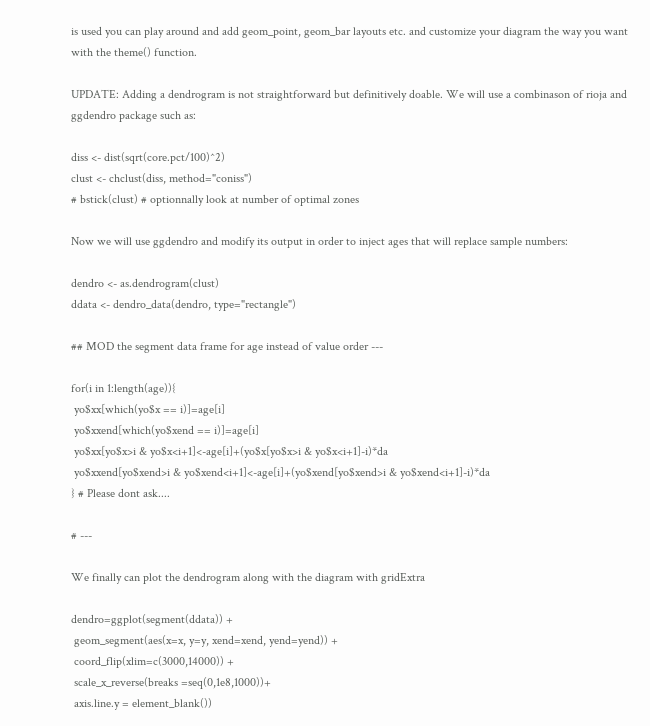is used you can play around and add geom_point, geom_bar layouts etc. and customize your diagram the way you want with the theme() function.

UPDATE: Adding a dendrogram is not straightforward but definitively doable. We will use a combinason of rioja and ggdendro package such as:

diss <- dist(sqrt(core.pct/100)^2)
clust <- chclust(diss, method="coniss")
# bstick(clust) # optionnally look at number of optimal zones

Now we will use ggdendro and modify its output in order to inject ages that will replace sample numbers:

dendro <- as.dendrogram(clust)
ddata <- dendro_data(dendro, type="rectangle")

## MOD the segment data frame for age instead of value order ---

for(i in 1:length(age)){
 yo$xx[which(yo$x == i)]=age[i]
 yo$xxend[which(yo$xend == i)]=age[i]
 yo$xx[yo$x>i & yo$x<i+1]<-age[i]+(yo$x[yo$x>i & yo$x<i+1]-i)*da
 yo$xxend[yo$xend>i & yo$xend<i+1]<-age[i]+(yo$xend[yo$xend>i & yo$xend<i+1]-i)*da
} # Please dont ask....

# ---

We finally can plot the dendrogram along with the diagram with gridExtra

dendro=ggplot(segment(ddata)) +
 geom_segment(aes(x=x, y=y, xend=xend, yend=yend)) +
 coord_flip(xlim=c(3000,14000)) +
 scale_x_reverse(breaks =seq(0,1e8,1000))+
 axis.line.y = element_blank())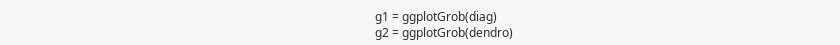g1 = ggplotGrob(diag)
g2 = ggplotGrob(dendro)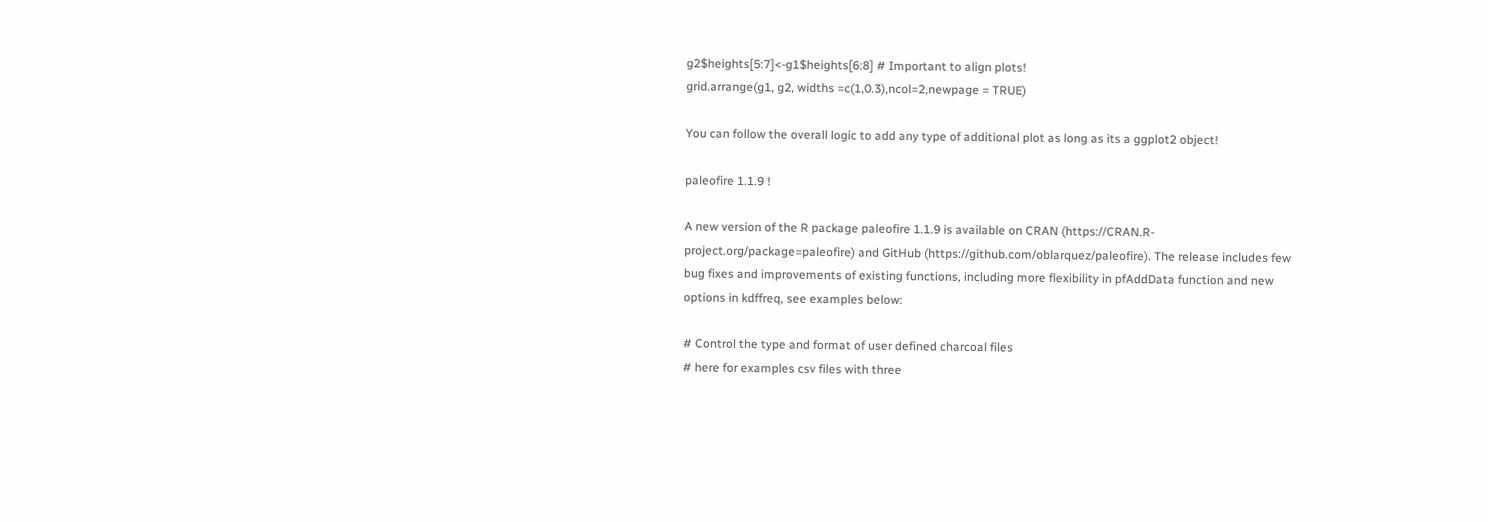g2$heights[5:7]<-g1$heights[6:8] # Important to align plots!
grid.arrange(g1, g2, widths =c(1,0.3),ncol=2,newpage = TRUE)

You can follow the overall logic to add any type of additional plot as long as its a ggplot2 object!

paleofire 1.1.9 !

A new version of the R package paleofire 1.1.9 is available on CRAN (https://CRAN.R-project.org/package=paleofire) and GitHub (https://github.com/oblarquez/paleofire). The release includes few bug fixes and improvements of existing functions, including more flexibility in pfAddData function and new options in kdffreq, see examples below:

# Control the type and format of user defined charcoal files
# here for examples csv files with three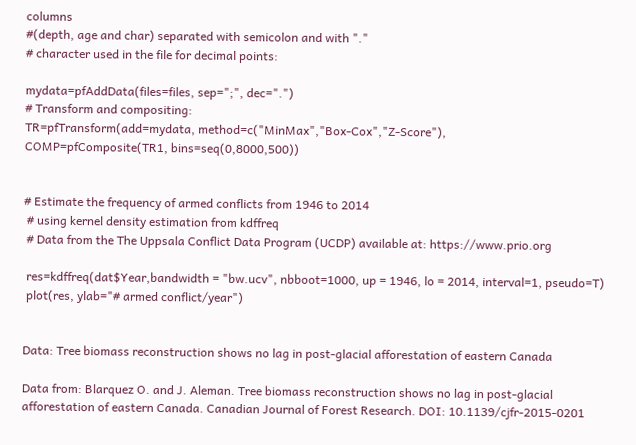columns
#(depth, age and char) separated with semicolon and with "."
# character used in the file for decimal points:

mydata=pfAddData(files=files, sep=";", dec=".")
# Transform and compositing:
TR=pfTransform(add=mydata, method=c("MinMax","Box-Cox","Z-Score"),
COMP=pfComposite(TR1, bins=seq(0,8000,500))


# Estimate the frequency of armed conflicts from 1946 to 2014
 # using kernel density estimation from kdffreq
 # Data from the The Uppsala Conflict Data Program (UCDP) available at: https://www.prio.org

 res=kdffreq(dat$Year,bandwidth = "bw.ucv", nbboot=1000, up = 1946, lo = 2014, interval=1, pseudo=T)
 plot(res, ylab="# armed conflict/year")


Data: Tree biomass reconstruction shows no lag in post-glacial afforestation of eastern Canada

Data from: Blarquez O. and J. Aleman. Tree biomass reconstruction shows no lag in post-glacial afforestation of eastern Canada. Canadian Journal of Forest Research. DOI: 10.1139/cjfr-2015-0201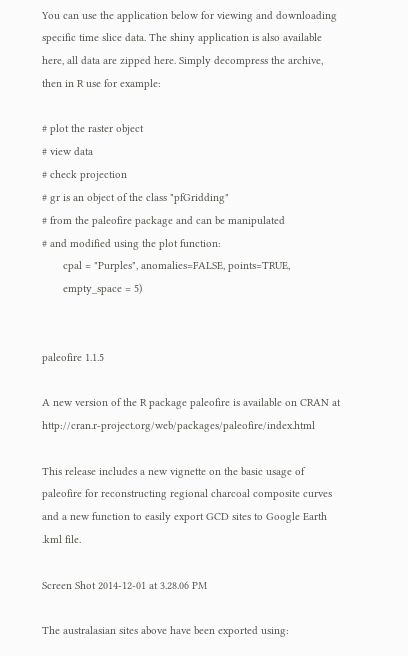You can use the application below for viewing and downloading specific time slice data. The shiny application is also available here, all data are zipped here. Simply decompress the archive, then in R use for example:

# plot the raster object
# view data
# check projection
# gr is an object of the class "pfGridding"
# from the paleofire package and can be manipulated
# and modified using the plot function:
       cpal = "Purples", anomalies=FALSE, points=TRUE,
       empty_space = 5)


paleofire 1.1.5

A new version of the R package paleofire is available on CRAN at http://cran.r-project.org/web/packages/paleofire/index.html

This release includes a new vignette on the basic usage of paleofire for reconstructing regional charcoal composite curves and a new function to easily export GCD sites to Google Earth .kml file.

Screen Shot 2014-12-01 at 3.28.06 PM

The australasian sites above have been exported using: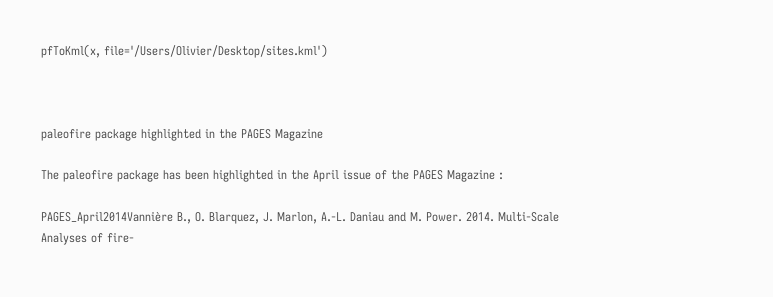pfToKml(x, file='/Users/Olivier/Desktop/sites.kml')



paleofire package highlighted in the PAGES Magazine

The paleofire package has been highlighted in the April issue of the PAGES Magazine :

PAGES_April2014Vannière B., O. Blarquez, J. Marlon, A.-L. Daniau and M. Power. 2014. Multi-Scale Analyses of fire-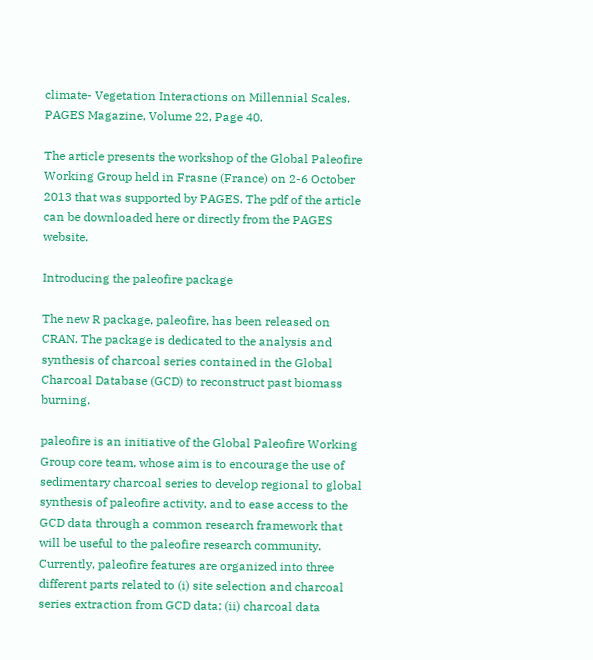climate- Vegetation Interactions on Millennial Scales. PAGES Magazine, Volume 22, Page 40.

The article presents the workshop of the Global Paleofire Working Group held in Frasne (France) on 2-6 October 2013 that was supported by PAGES. The pdf of the article can be downloaded here or directly from the PAGES website.

Introducing the paleofire package

The new R package, paleofire, has been released on CRAN. The package is dedicated to the analysis and synthesis of charcoal series contained in the Global Charcoal Database (GCD) to reconstruct past biomass burning.

paleofire is an initiative of the Global Paleofire Working Group core team, whose aim is to encourage the use of sedimentary charcoal series to develop regional to global synthesis of paleofire activity, and to ease access to the GCD data through a common research framework that will be useful to the paleofire research community. Currently, paleofire features are organized into three different parts related to (i) site selection and charcoal series extraction from GCD data; (ii) charcoal data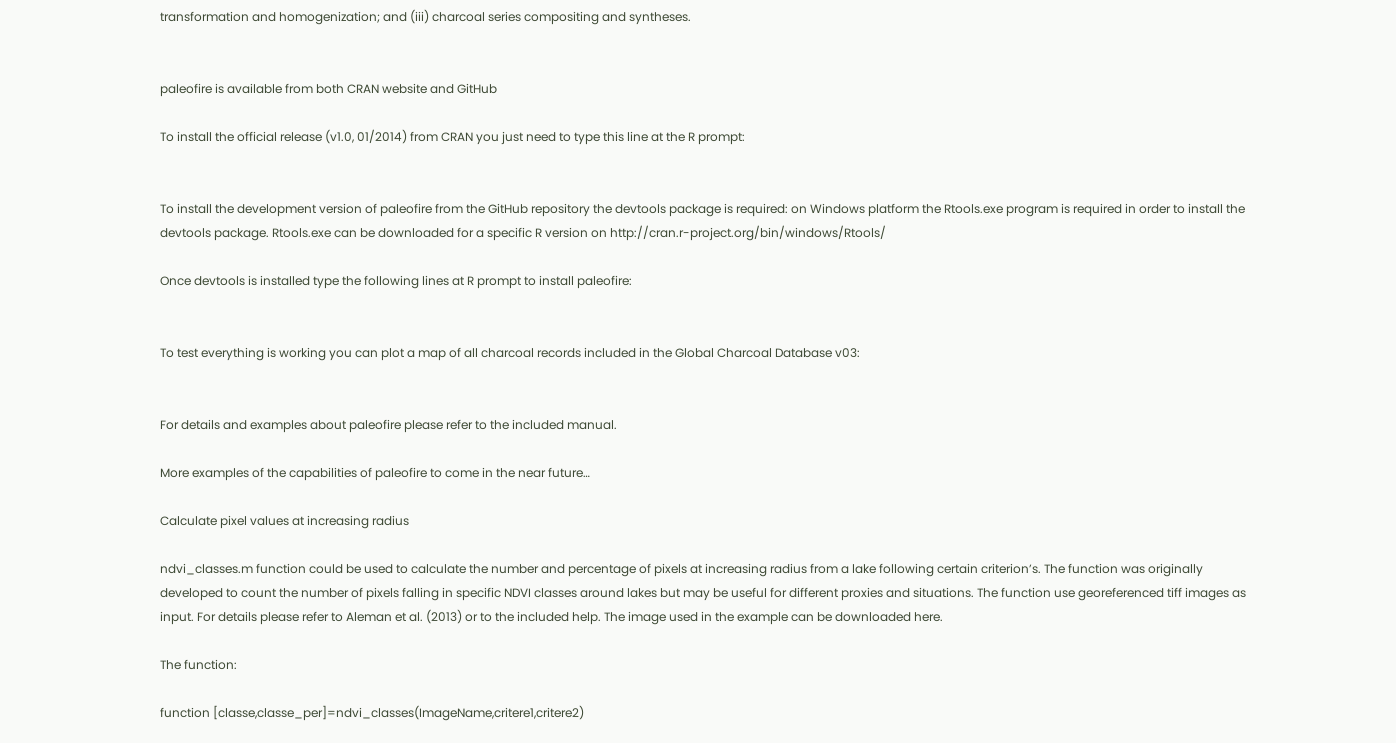transformation and homogenization; and (iii) charcoal series compositing and syntheses.


paleofire is available from both CRAN website and GitHub

To install the official release (v1.0, 01/2014) from CRAN you just need to type this line at the R prompt:


To install the development version of paleofire from the GitHub repository the devtools package is required: on Windows platform the Rtools.exe program is required in order to install the devtools package. Rtools.exe can be downloaded for a specific R version on http://cran.r-project.org/bin/windows/Rtools/

Once devtools is installed type the following lines at R prompt to install paleofire:


To test everything is working you can plot a map of all charcoal records included in the Global Charcoal Database v03:


For details and examples about paleofire please refer to the included manual.

More examples of the capabilities of paleofire to come in the near future…

Calculate pixel values at increasing radius

ndvi_classes.m function could be used to calculate the number and percentage of pixels at increasing radius from a lake following certain criterion’s. The function was originally developed to count the number of pixels falling in specific NDVI classes around lakes but may be useful for different proxies and situations. The function use georeferenced tiff images as input. For details please refer to Aleman et al. (2013) or to the included help. The image used in the example can be downloaded here.

The function:

function [classe,classe_per]=ndvi_classes(ImageName,critere1,critere2)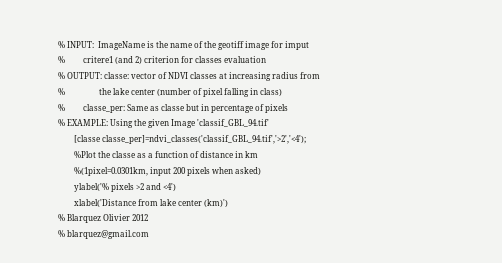% INPUT:  ImageName is the name of the geotiff image for imput
%         critere1 (and 2) criterion for classes evaluation
% OUTPUT: classe: vector of NDVI classes at increasing radius from
%                 the lake center (number of pixel falling in class)
%         classe_per: Same as classe but in percentage of pixels
% EXAMPLE: Using the given Image 'classif_GBL_94.tif'
        [classe classe_per]=ndvi_classes('classif_GBL_94.tif','>2','<4');
        %Plot the classe as a function of distance in km
        %(1pixel=0.0301km, input 200 pixels when asked)
        ylabel('% pixels >2 and <4')
        xlabel('Distance from lake center (km)')
% Blarquez Olivier 2012
% blarquez@gmail.com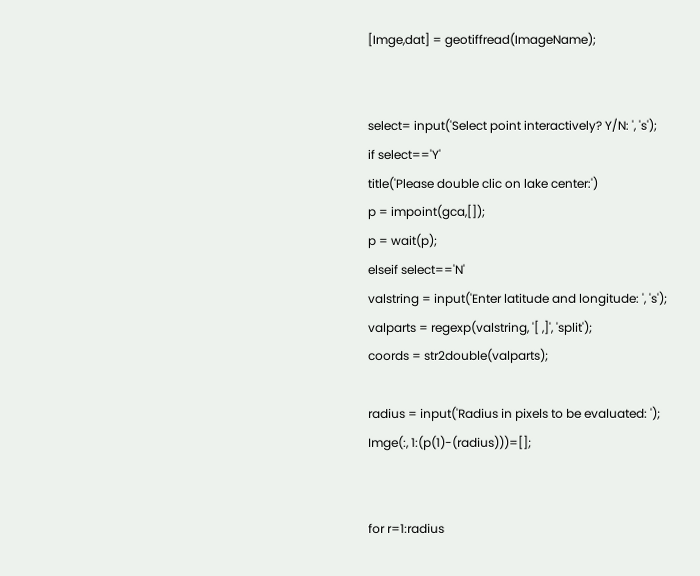[Imge,dat] = geotiffread(ImageName);


select= input('Select point interactively? Y/N: ', 's');
if select=='Y'
title('Please double clic on lake center:')
p = impoint(gca,[]);
p = wait(p);
elseif select=='N'
valstring = input('Enter latitude and longitude: ', 's');
valparts = regexp(valstring, '[ ,]', 'split');
coords = str2double(valparts);

radius = input('Radius in pixels to be evaluated: ');
Imge(:, 1:(p(1)-(radius)))=[];


for r=1:radius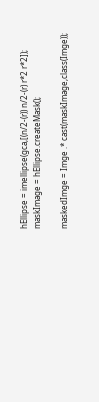hEllipse = imellipse(gca,[(n/2-(r)) n/2-(r) r*2 r*2]);
maskImage = hEllipse.createMask();

maskedImge = Imge .* cast(maskImage,class(Imge));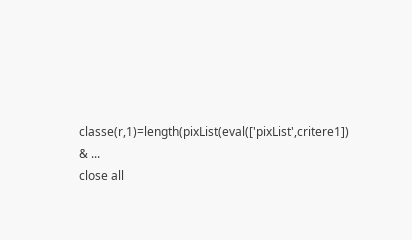classe(r,1)=length(pixList(eval(['pixList',critere1]) & ...
close all